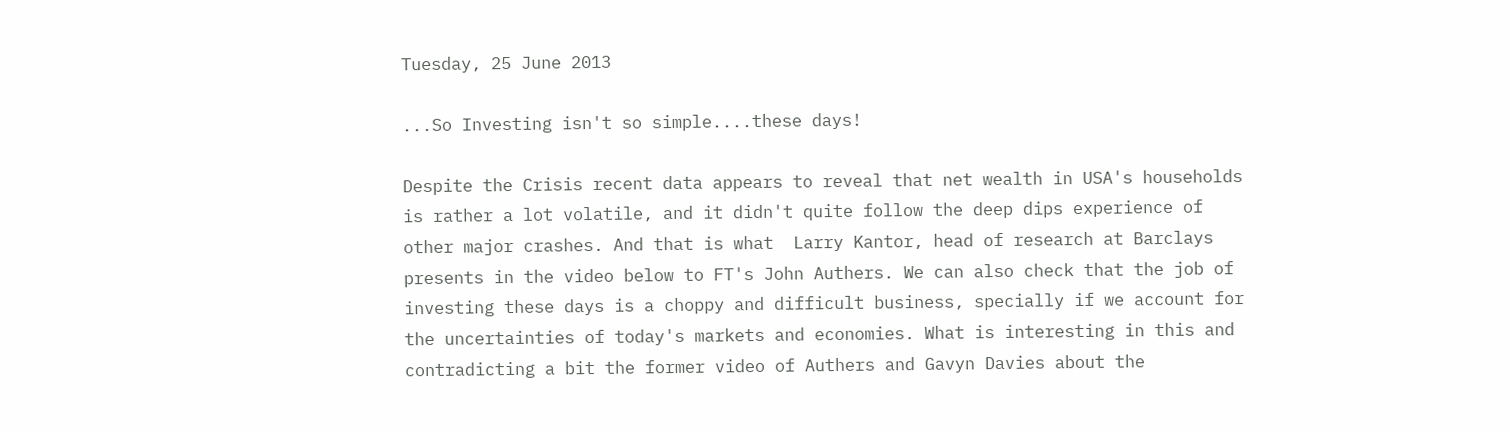Tuesday, 25 June 2013

...So Investing isn't so simple....these days!

Despite the Crisis recent data appears to reveal that net wealth in USA's households is rather a lot volatile, and it didn't quite follow the deep dips experience of other major crashes. And that is what  Larry Kantor, head of research at Barclays presents in the video below to FT's John Authers. We can also check that the job of investing these days is a choppy and difficult business, specially if we account for the uncertainties of today's markets and economies. What is interesting in this and contradicting a bit the former video of Authers and Gavyn Davies about the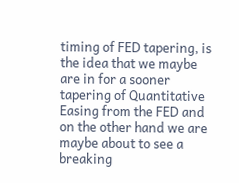timing of FED tapering, is the idea that we maybe are in for a sooner tapering of Quantitative Easing from the FED and on the other hand we are maybe about to see a breaking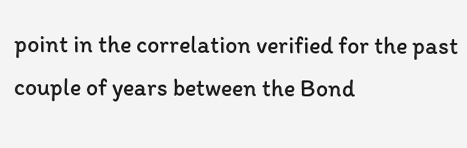point in the correlation verified for the past couple of years between the Bond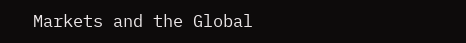Markets and the Global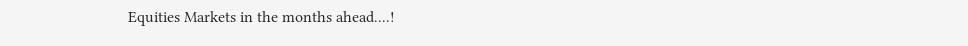Equities Markets in the months ahead....!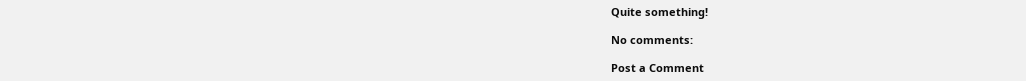Quite something!

No comments:

Post a Comment